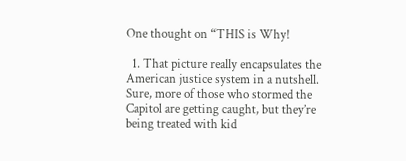One thought on “THIS is Why!

  1. That picture really encapsulates the American justice system in a nutshell. Sure, more of those who stormed the Capitol are getting caught, but they’re being treated with kid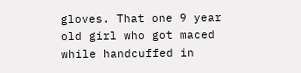gloves. That one 9 year old girl who got maced while handcuffed in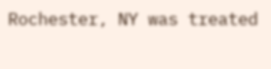Rochester, NY was treated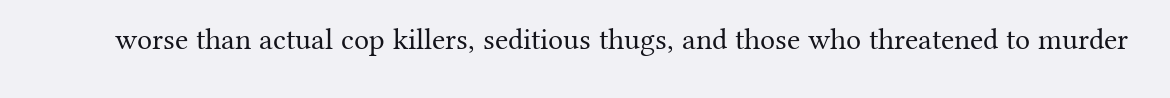worse than actual cop killers, seditious thugs, and those who threatened to murder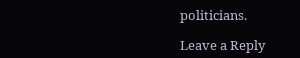politicians.

Leave a Reply